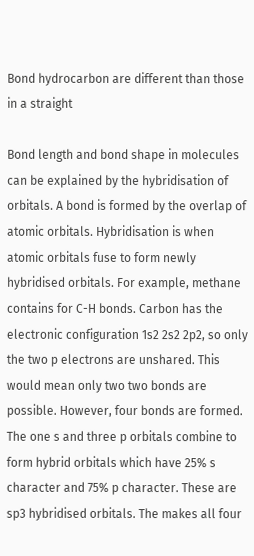Bond hydrocarbon are different than those in a straight

Bond length and bond shape in molecules can be explained by the hybridisation of orbitals. A bond is formed by the overlap of atomic orbitals. Hybridisation is when atomic orbitals fuse to form newly hybridised orbitals. For example, methane contains for C-H bonds. Carbon has the electronic configuration 1s2 2s2 2p2, so only the two p electrons are unshared. This would mean only two two bonds are possible. However, four bonds are formed. The one s and three p orbitals combine to form hybrid orbitals which have 25% s character and 75% p character. These are sp3 hybridised orbitals. The makes all four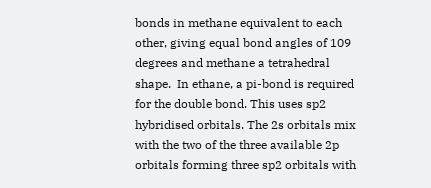bonds in methane equivalent to each other, giving equal bond angles of 109 degrees and methane a tetrahedral shape.  In ethane, a pi-bond is required for the double bond. This uses sp2 hybridised orbitals. The 2s orbitals mix with the two of the three available 2p orbitals forming three sp2 orbitals with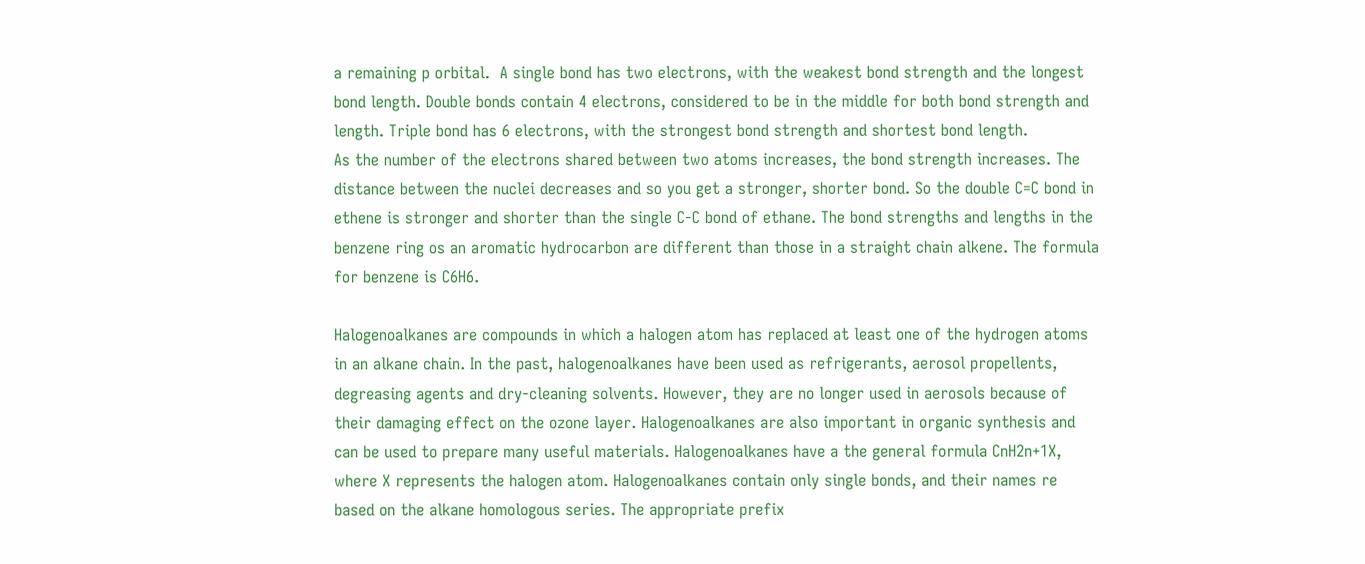a remaining p orbital.  A single bond has two electrons, with the weakest bond strength and the longest bond length. Double bonds contain 4 electrons, considered to be in the middle for both bond strength and length. Triple bond has 6 electrons, with the strongest bond strength and shortest bond length.
As the number of the electrons shared between two atoms increases, the bond strength increases. The distance between the nuclei decreases and so you get a stronger, shorter bond. So the double C=C bond in ethene is stronger and shorter than the single C-C bond of ethane. The bond strengths and lengths in the benzene ring os an aromatic hydrocarbon are different than those in a straight chain alkene. The formula for benzene is C6H6.

Halogenoalkanes are compounds in which a halogen atom has replaced at least one of the hydrogen atoms in an alkane chain. In the past, halogenoalkanes have been used as refrigerants, aerosol propellents, degreasing agents and dry-cleaning solvents. However, they are no longer used in aerosols because of their damaging effect on the ozone layer. Halogenoalkanes are also important in organic synthesis and can be used to prepare many useful materials. Halogenoalkanes have a the general formula CnH2n+1X, where X represents the halogen atom. Halogenoalkanes contain only single bonds, and their names re based on the alkane homologous series. The appropriate prefix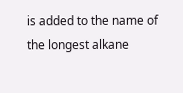is added to the name of the longest alkane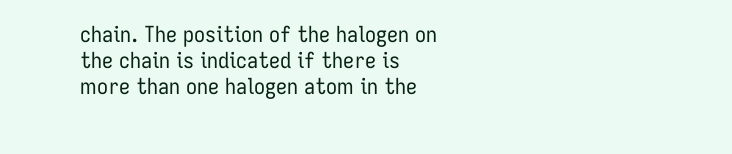chain. The position of the halogen on the chain is indicated if there is more than one halogen atom in the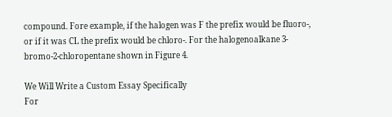compound. Fore example, if the halogen was F the prefix would be fluoro-, or if it was CL the prefix would be chloro-. For the halogenoalkane 3-bromo-2-chloropentane shown in Figure 4.

We Will Write a Custom Essay Specifically
For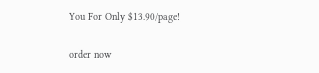You For Only $13.90/page!

order now